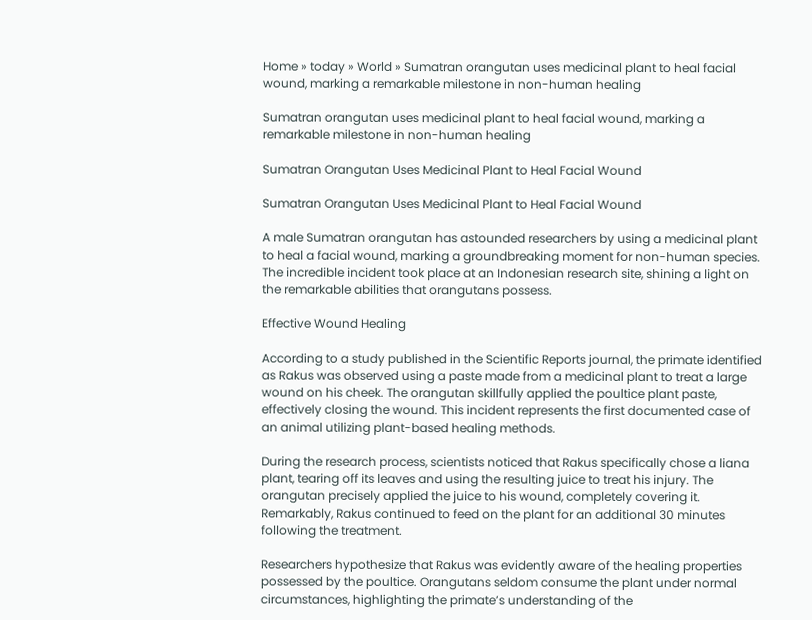Home » today » World » Sumatran orangutan uses medicinal plant to heal facial wound, marking a remarkable milestone in non-human healing

Sumatran orangutan uses medicinal plant to heal facial wound, marking a remarkable milestone in non-human healing

Sumatran Orangutan Uses Medicinal Plant to Heal Facial Wound

Sumatran Orangutan Uses Medicinal Plant to Heal Facial Wound

A male Sumatran orangutan has astounded researchers by using a medicinal plant to heal a facial wound, marking a groundbreaking moment for non-human species. The incredible incident took place at an Indonesian research site, shining a light on the remarkable abilities that orangutans possess.

Effective Wound Healing

According to a study published in the Scientific Reports journal, the primate identified as Rakus was observed using a paste made from a medicinal plant to treat a large wound on his cheek. The orangutan skillfully applied the poultice plant paste, effectively closing the wound. This incident represents the first documented case of an animal utilizing plant-based healing methods.

During the research process, scientists noticed that Rakus specifically chose a liana plant, tearing off its leaves and using the resulting juice to treat his injury. The orangutan precisely applied the juice to his wound, completely covering it. Remarkably, Rakus continued to feed on the plant for an additional 30 minutes following the treatment.

Researchers hypothesize that Rakus was evidently aware of the healing properties possessed by the poultice. Orangutans seldom consume the plant under normal circumstances, highlighting the primate’s understanding of the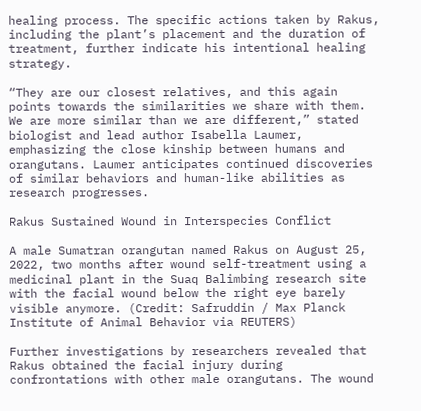healing process. The specific actions taken by Rakus, including the plant’s placement and the duration of treatment, further indicate his intentional healing strategy.

“They are our closest relatives, and this again points towards the similarities we share with them. We are more similar than we are different,” stated biologist and lead author Isabella Laumer, emphasizing the close kinship between humans and orangutans. Laumer anticipates continued discoveries of similar behaviors and human-like abilities as research progresses.

Rakus Sustained Wound in Interspecies Conflict

A male Sumatran orangutan named Rakus on August 25, 2022, two months after wound self-treatment using a medicinal plant in the Suaq Balimbing research site with the facial wound below the right eye barely visible anymore. (Credit: Safruddin / Max Planck Institute of Animal Behavior via REUTERS)

Further investigations by researchers revealed that Rakus obtained the facial injury during confrontations with other male orangutans. The wound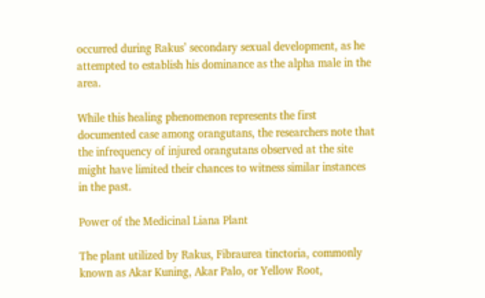occurred during Rakus’ secondary sexual development, as he attempted to establish his dominance as the alpha male in the area.

While this healing phenomenon represents the first documented case among orangutans, the researchers note that the infrequency of injured orangutans observed at the site might have limited their chances to witness similar instances in the past.

Power of the Medicinal Liana Plant

The plant utilized by Rakus, Fibraurea tinctoria, commonly known as Akar Kuning, Akar Palo, or Yellow Root,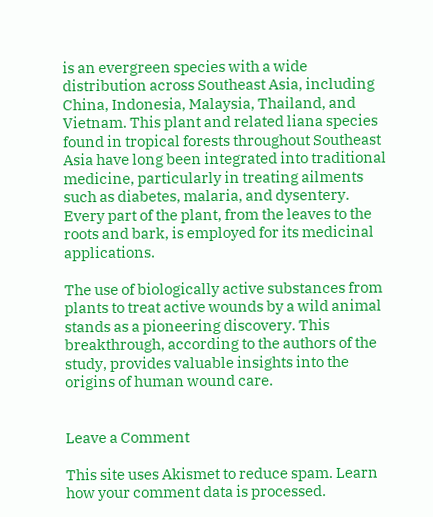is an evergreen species with a wide distribution across Southeast Asia, including China, Indonesia, Malaysia, Thailand, and Vietnam. This plant and related liana species found in tropical forests throughout Southeast Asia have long been integrated into traditional medicine, particularly in treating ailments such as diabetes, malaria, and dysentery. Every part of the plant, from the leaves to the roots and bark, is employed for its medicinal applications.

The use of biologically active substances from plants to treat active wounds by a wild animal stands as a pioneering discovery. This breakthrough, according to the authors of the study, provides valuable insights into the origins of human wound care.


Leave a Comment

This site uses Akismet to reduce spam. Learn how your comment data is processed.